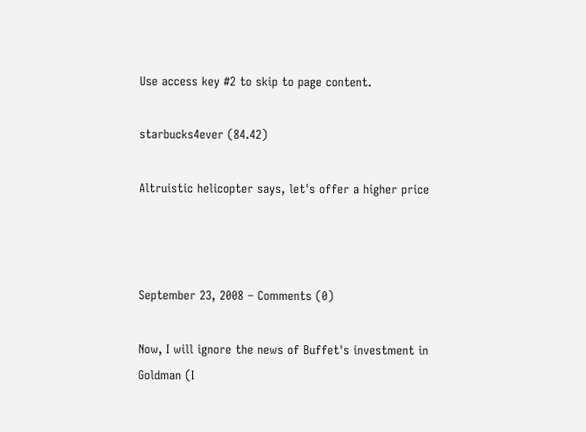Use access key #2 to skip to page content.

starbucks4ever (84.42)

Altruistic helicopter says, let's offer a higher price



September 23, 2008 – Comments (0)

Now, I will ignore the news of Buffet's investment in Goldman (I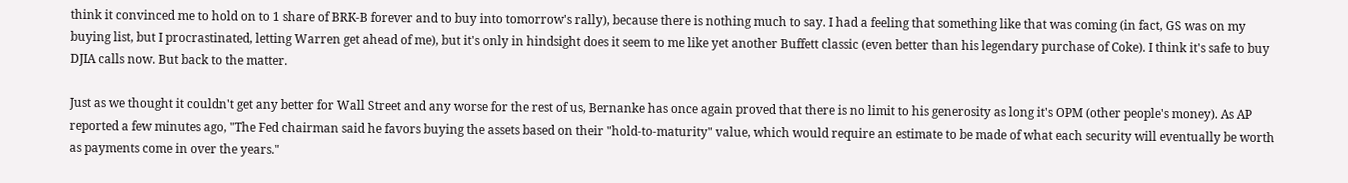think it convinced me to hold on to 1 share of BRK-B forever and to buy into tomorrow's rally), because there is nothing much to say. I had a feeling that something like that was coming (in fact, GS was on my buying list, but I procrastinated, letting Warren get ahead of me), but it's only in hindsight does it seem to me like yet another Buffett classic (even better than his legendary purchase of Coke). I think it's safe to buy DJIA calls now. But back to the matter.

Just as we thought it couldn't get any better for Wall Street and any worse for the rest of us, Bernanke has once again proved that there is no limit to his generosity as long it's OPM (other people's money). As AP reported a few minutes ago, "The Fed chairman said he favors buying the assets based on their "hold-to-maturity" value, which would require an estimate to be made of what each security will eventually be worth as payments come in over the years."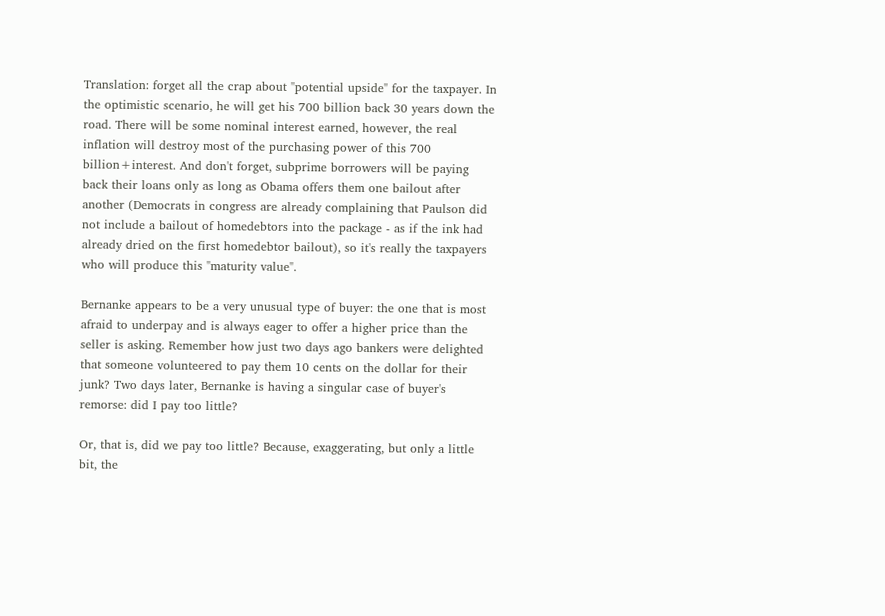Translation: forget all the crap about "potential upside" for the taxpayer. In the optimistic scenario, he will get his 700 billion back 30 years down the road. There will be some nominal interest earned, however, the real inflation will destroy most of the purchasing power of this 700 billion+interest. And don't forget, subprime borrowers will be paying back their loans only as long as Obama offers them one bailout after another (Democrats in congress are already complaining that Paulson did not include a bailout of homedebtors into the package - as if the ink had already dried on the first homedebtor bailout), so it's really the taxpayers who will produce this "maturity value".

Bernanke appears to be a very unusual type of buyer: the one that is most afraid to underpay and is always eager to offer a higher price than the seller is asking. Remember how just two days ago bankers were delighted that someone volunteered to pay them 10 cents on the dollar for their junk? Two days later, Bernanke is having a singular case of buyer's remorse: did I pay too little?

Or, that is, did we pay too little? Because, exaggerating, but only a little bit, the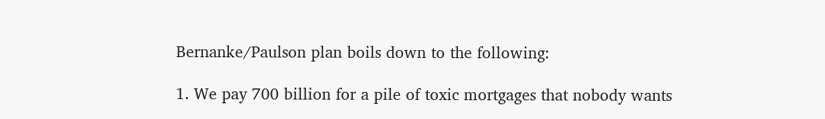Bernanke/Paulson plan boils down to the following:

1. We pay 700 billion for a pile of toxic mortgages that nobody wants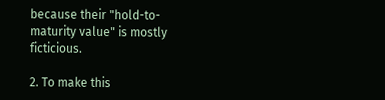because their "hold-to-maturity value" is mostly ficticious.

2. To make this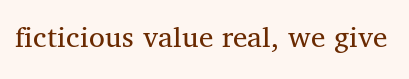ficticious value real, we give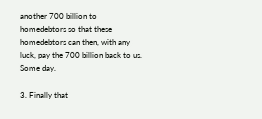another 700 billion to homedebtors so that these homedebtors can then, with any luck, pay the 700 billion back to us. Some day.

3. Finally that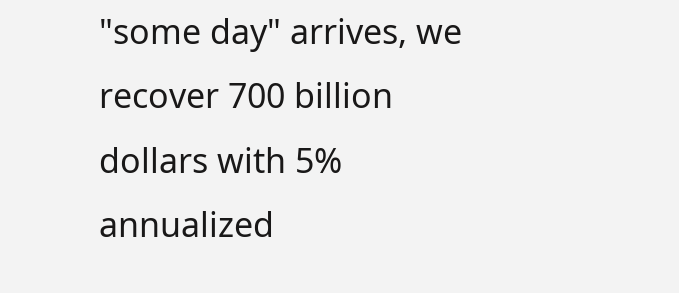"some day" arrives, we recover 700 billion dollars with 5% annualized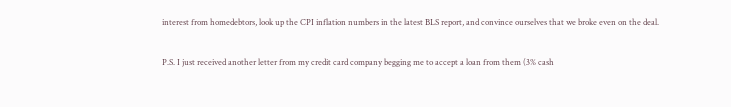interest from homedebtors, look up the CPI inflation numbers in the latest BLS report, and convince ourselves that we broke even on the deal.

P.S. I just received another letter from my credit card company begging me to accept a loan from them (3% cash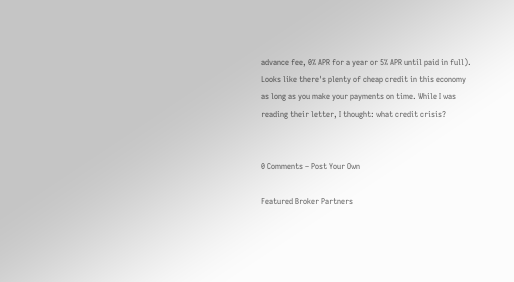advance fee, 0% APR for a year or 5% APR until paid in full). Looks like there's plenty of cheap credit in this economy as long as you make your payments on time. While I was reading their letter, I thought: what credit crisis?


0 Comments – Post Your Own

Featured Broker Partners